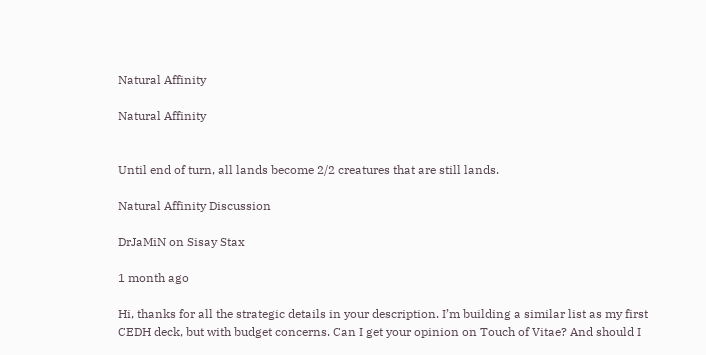Natural Affinity

Natural Affinity


Until end of turn, all lands become 2/2 creatures that are still lands.

Natural Affinity Discussion

DrJaMiN on Sisay Stax

1 month ago

Hi, thanks for all the strategic details in your description. I’m building a similar list as my first CEDH deck, but with budget concerns. Can I get your opinion on Touch of Vitae? And should I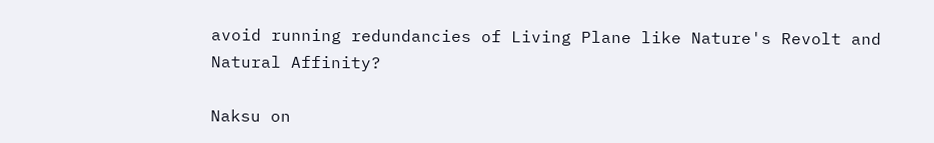avoid running redundancies of Living Plane like Nature's Revolt and Natural Affinity?

Naksu on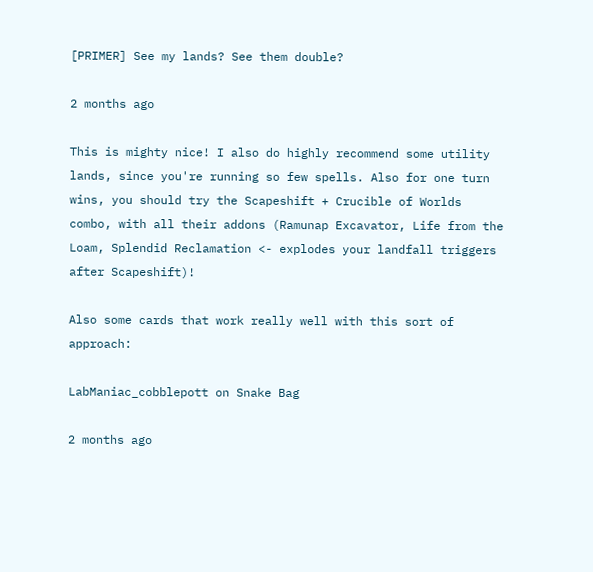[PRIMER] See my lands? See them double?

2 months ago

This is mighty nice! I also do highly recommend some utility lands, since you're running so few spells. Also for one turn wins, you should try the Scapeshift + Crucible of Worlds combo, with all their addons (Ramunap Excavator, Life from the Loam, Splendid Reclamation <- explodes your landfall triggers after Scapeshift)!

Also some cards that work really well with this sort of approach:

LabManiac_cobblepott on Snake Bag

2 months ago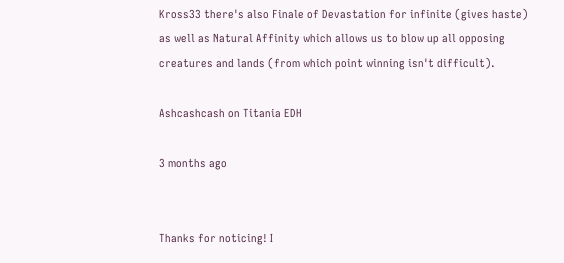Kross33 there's also Finale of Devastation for infinite (gives haste) as well as Natural Affinity which allows us to blow up all opposing creatures and lands (from which point winning isn't difficult).

Ashcashcash on Titania EDH

3 months ago


Thanks for noticing! I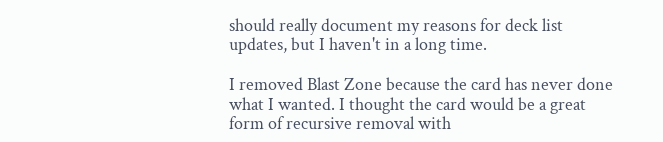should really document my reasons for deck list updates, but I haven't in a long time.

I removed Blast Zone because the card has never done what I wanted. I thought the card would be a great form of recursive removal with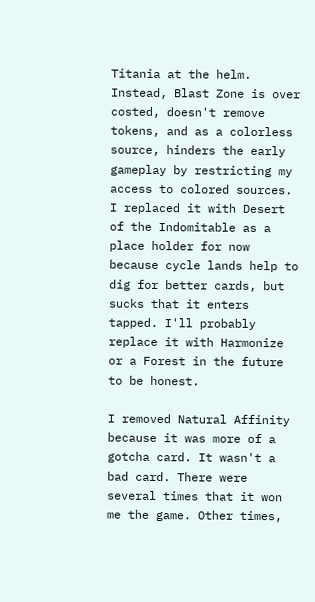Titania at the helm. Instead, Blast Zone is over costed, doesn't remove tokens, and as a colorless source, hinders the early gameplay by restricting my access to colored sources. I replaced it with Desert of the Indomitable as a place holder for now because cycle lands help to dig for better cards, but sucks that it enters tapped. I'll probably replace it with Harmonize or a Forest in the future to be honest.

I removed Natural Affinity because it was more of a gotcha card. It wasn't a bad card. There were several times that it won me the game. Other times,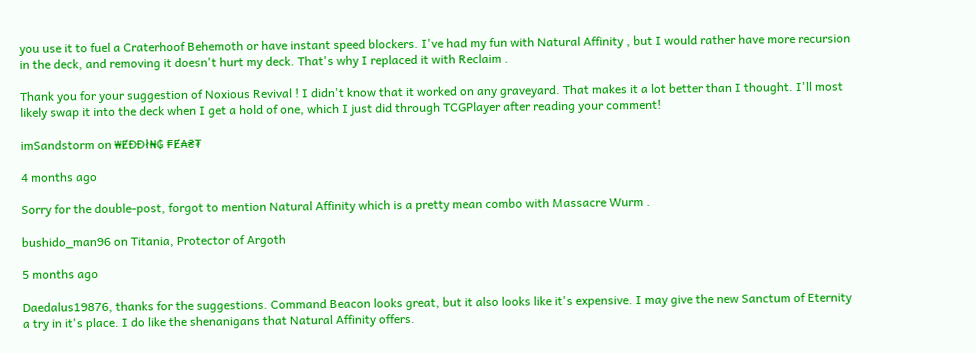you use it to fuel a Craterhoof Behemoth or have instant speed blockers. I've had my fun with Natural Affinity , but I would rather have more recursion in the deck, and removing it doesn't hurt my deck. That's why I replaced it with Reclaim .

Thank you for your suggestion of Noxious Revival ! I didn't know that it worked on any graveyard. That makes it a lot better than I thought. I'll most likely swap it into the deck when I get a hold of one, which I just did through TCGPlayer after reading your comment!

imSandstorm on ₩ɆĐĐł₦₲ ₣Ɇ₳₴₮

4 months ago

Sorry for the double-post, forgot to mention Natural Affinity which is a pretty mean combo with Massacre Wurm .

bushido_man96 on Titania, Protector of Argoth

5 months ago

Daedalus19876, thanks for the suggestions. Command Beacon looks great, but it also looks like it's expensive. I may give the new Sanctum of Eternity a try in it's place. I do like the shenanigans that Natural Affinity offers.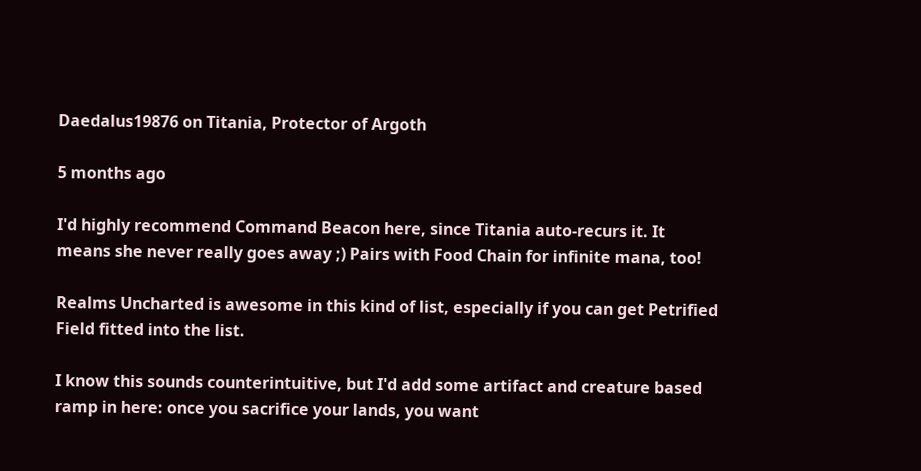Daedalus19876 on Titania, Protector of Argoth

5 months ago

I'd highly recommend Command Beacon here, since Titania auto-recurs it. It means she never really goes away ;) Pairs with Food Chain for infinite mana, too!

Realms Uncharted is awesome in this kind of list, especially if you can get Petrified Field fitted into the list.

I know this sounds counterintuitive, but I'd add some artifact and creature based ramp in here: once you sacrifice your lands, you want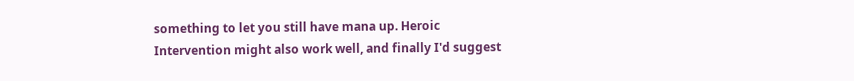something to let you still have mana up. Heroic Intervention might also work well, and finally I'd suggest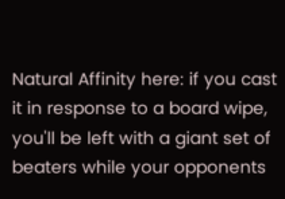Natural Affinity here: if you cast it in response to a board wipe, you'll be left with a giant set of beaters while your opponents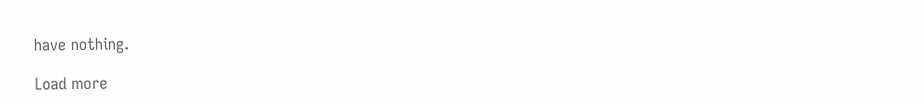have nothing.

Load more